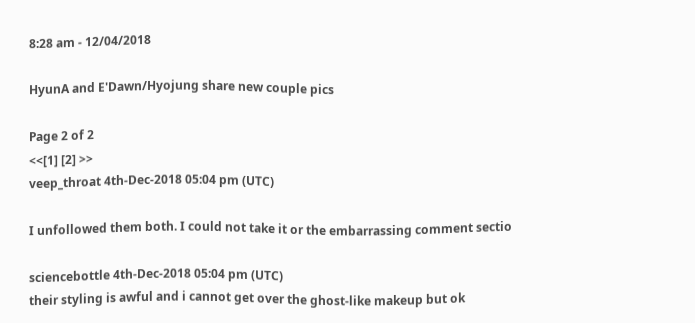8:28 am - 12/04/2018

HyunA and E'Dawn/Hyojung share new couple pics

Page 2 of 2
<<[1] [2] >>
veep_throat 4th-Dec-2018 05:04 pm (UTC)

I unfollowed them both. I could not take it or the embarrassing comment sectio

sciencebottle 4th-Dec-2018 05:04 pm (UTC)
their styling is awful and i cannot get over the ghost-like makeup but ok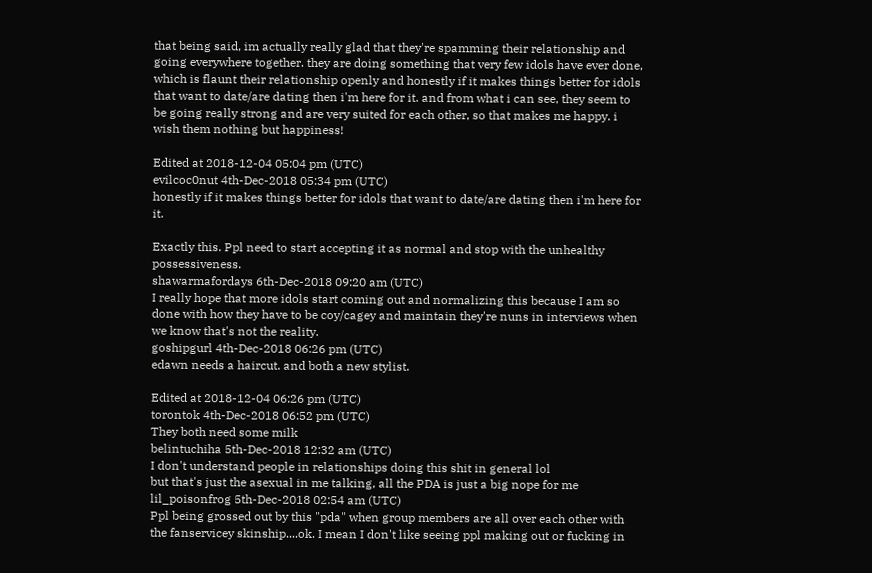that being said, im actually really glad that they're spamming their relationship and going everywhere together. they are doing something that very few idols have ever done, which is flaunt their relationship openly and honestly if it makes things better for idols that want to date/are dating then i'm here for it. and from what i can see, they seem to be going really strong and are very suited for each other, so that makes me happy. i wish them nothing but happiness!

Edited at 2018-12-04 05:04 pm (UTC)
evilcoc0nut 4th-Dec-2018 05:34 pm (UTC)
honestly if it makes things better for idols that want to date/are dating then i'm here for it.

Exactly this. Ppl need to start accepting it as normal and stop with the unhealthy possessiveness.
shawarmafordays 6th-Dec-2018 09:20 am (UTC)
I really hope that more idols start coming out and normalizing this because I am so done with how they have to be coy/cagey and maintain they're nuns in interviews when we know that's not the reality.
goshipgurl 4th-Dec-2018 06:26 pm (UTC)
edawn needs a haircut. and both a new stylist.

Edited at 2018-12-04 06:26 pm (UTC)
torontok 4th-Dec-2018 06:52 pm (UTC)
They both need some milk
belintuchiha 5th-Dec-2018 12:32 am (UTC)
I don't understand people in relationships doing this shit in general lol
but that's just the asexual in me talking, all the PDA is just a big nope for me
lil_poisonfrog 5th-Dec-2018 02:54 am (UTC)
Ppl being grossed out by this "pda" when group members are all over each other with the fanservicey skinship....ok. I mean I don't like seeing ppl making out or fucking in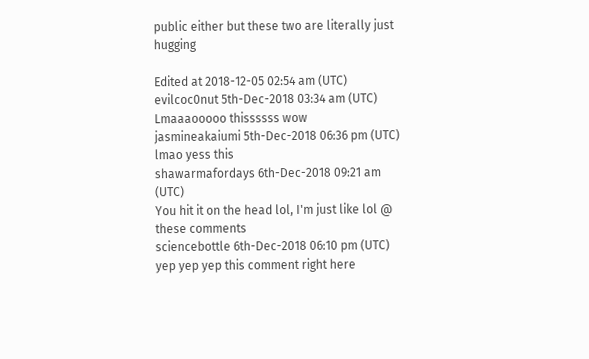public either but these two are literally just hugging

Edited at 2018-12-05 02:54 am (UTC)
evilcoc0nut 5th-Dec-2018 03:34 am (UTC)
Lmaaaooooo thissssss wow
jasmineakaiumi 5th-Dec-2018 06:36 pm (UTC)
lmao yess this
shawarmafordays 6th-Dec-2018 09:21 am (UTC)
You hit it on the head lol, I'm just like lol @ these comments
sciencebottle 6th-Dec-2018 06:10 pm (UTC)
yep yep yep this comment right here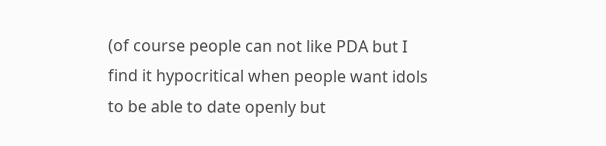(of course people can not like PDA but I find it hypocritical when people want idols to be able to date openly but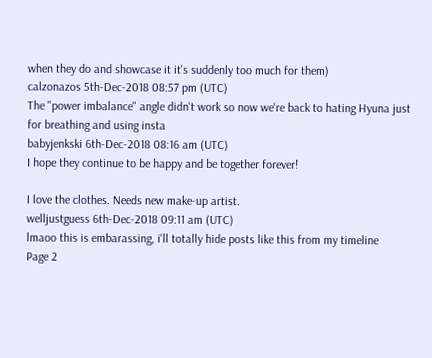when they do and showcase it it's suddenly too much for them)
calzonazos 5th-Dec-2018 08:57 pm (UTC)
The "power imbalance" angle didn't work so now we're back to hating Hyuna just for breathing and using insta
babyjenkski 6th-Dec-2018 08:16 am (UTC)
I hope they continue to be happy and be together forever!

I love the clothes. Needs new make-up artist.
welljustguess 6th-Dec-2018 09:11 am (UTC)
lmaoo this is embarassing, i'll totally hide posts like this from my timeline
Page 2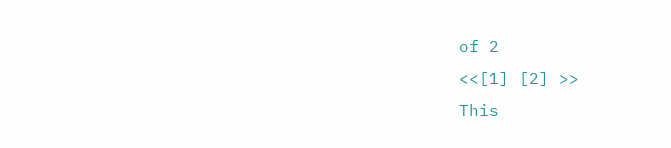of 2
<<[1] [2] >>
This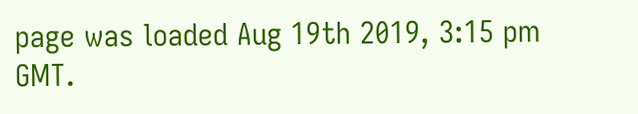page was loaded Aug 19th 2019, 3:15 pm GMT.